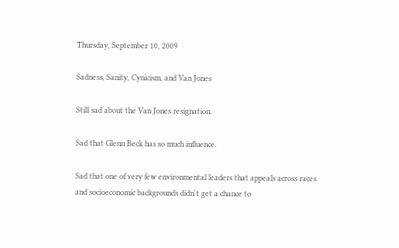Thursday, September 10, 2009

Sadness, Sanity, Cynicism, and Van Jones

Still sad about the Van Jones resignation.

Sad that Glenn Beck has so much influence.

Sad that one of very few environmental leaders that appeals across races and socioeconomic backgrounds didn't get a chance to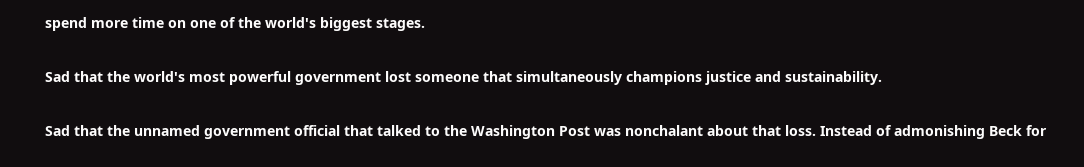spend more time on one of the world's biggest stages.

Sad that the world's most powerful government lost someone that simultaneously champions justice and sustainability.

Sad that the unnamed government official that talked to the Washington Post was nonchalant about that loss. Instead of admonishing Beck for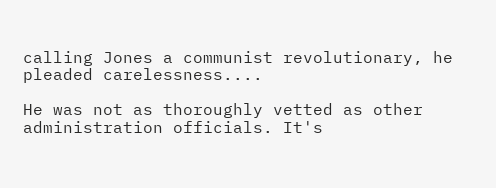calling Jones a communist revolutionary, he pleaded carelessness....

He was not as thoroughly vetted as other administration officials. It's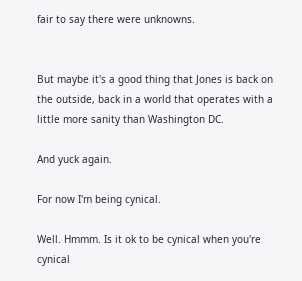fair to say there were unknowns.


But maybe it's a good thing that Jones is back on the outside, back in a world that operates with a little more sanity than Washington DC.

And yuck again.

For now I'm being cynical.

Well. Hmmm. Is it ok to be cynical when you're cynical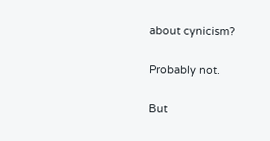about cynicism?

Probably not.

But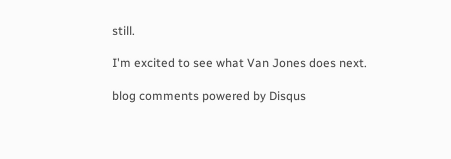still.

I'm excited to see what Van Jones does next.

blog comments powered by Disqus